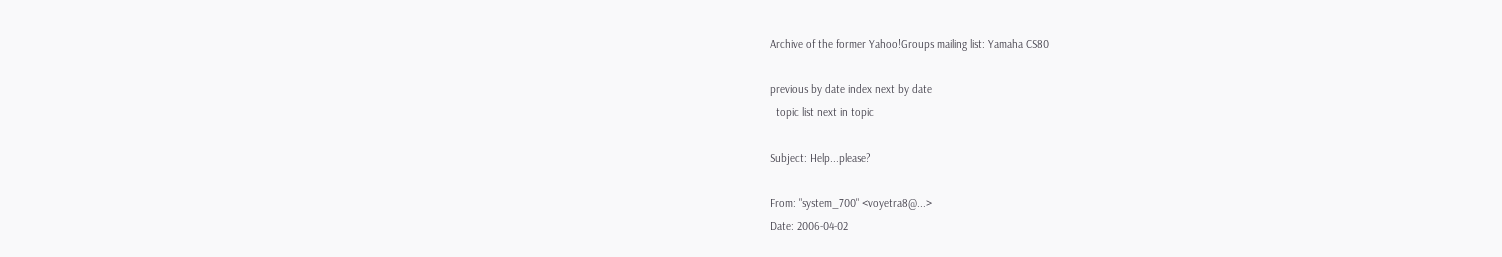Archive of the former Yahoo!Groups mailing list: Yamaha CS80

previous by date index next by date
  topic list next in topic

Subject: Help...please?

From: "system_700" <voyetra8@...>
Date: 2006-04-02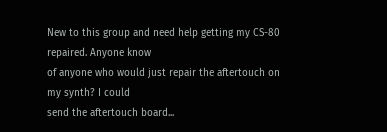New to this group and need help getting my CS-80 repaired. Anyone know
of anyone who would just repair the aftertouch on my synth? I could
send the aftertouch board...